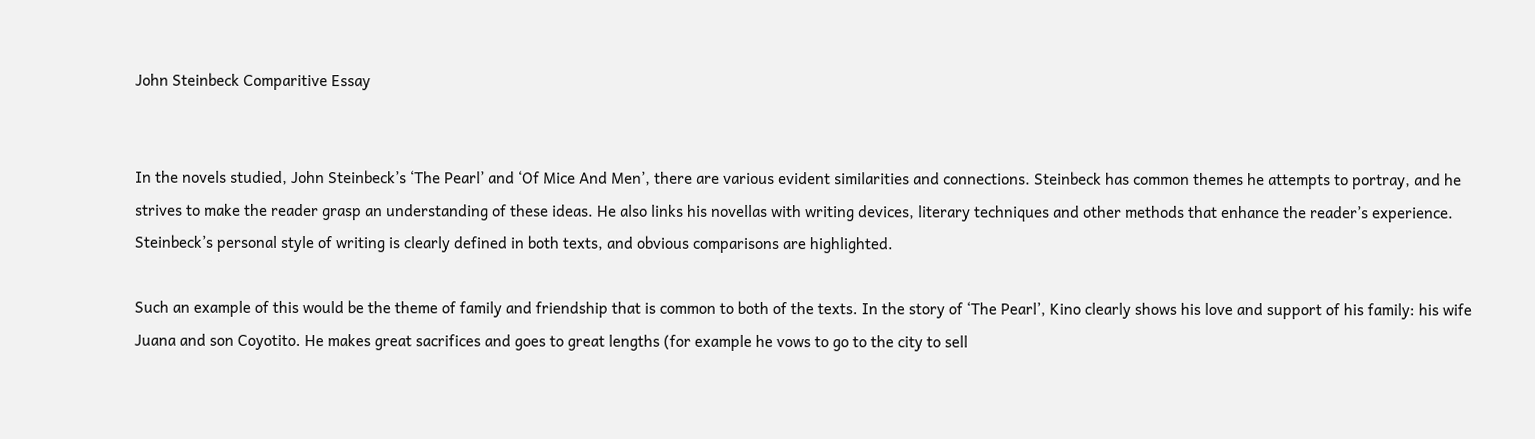John Steinbeck Comparitive Essay


In the novels studied, John Steinbeck’s ‘The Pearl’ and ‘Of Mice And Men’, there are various evident similarities and connections. Steinbeck has common themes he attempts to portray, and he strives to make the reader grasp an understanding of these ideas. He also links his novellas with writing devices, literary techniques and other methods that enhance the reader’s experience. Steinbeck’s personal style of writing is clearly defined in both texts, and obvious comparisons are highlighted.

Such an example of this would be the theme of family and friendship that is common to both of the texts. In the story of ‘The Pearl’, Kino clearly shows his love and support of his family: his wife Juana and son Coyotito. He makes great sacrifices and goes to great lengths (for example he vows to go to the city to sell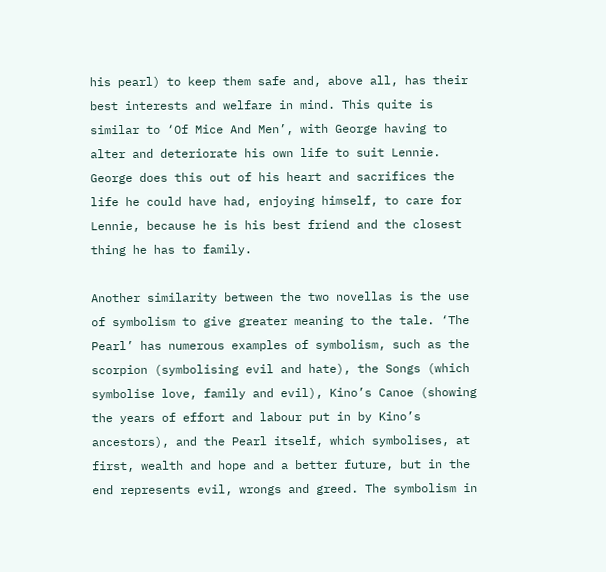his pearl) to keep them safe and, above all, has their best interests and welfare in mind. This quite is similar to ‘Of Mice And Men’, with George having to alter and deteriorate his own life to suit Lennie. George does this out of his heart and sacrifices the life he could have had, enjoying himself, to care for Lennie, because he is his best friend and the closest thing he has to family.

Another similarity between the two novellas is the use of symbolism to give greater meaning to the tale. ‘The Pearl’ has numerous examples of symbolism, such as the scorpion (symbolising evil and hate), the Songs (which symbolise love, family and evil), Kino’s Canoe (showing the years of effort and labour put in by Kino’s ancestors), and the Pearl itself, which symbolises, at first, wealth and hope and a better future, but in the end represents evil, wrongs and greed. The symbolism in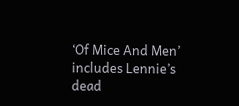‘Of Mice And Men’ includes Lennie’s dead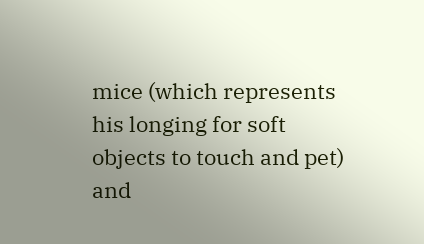mice (which represents his longing for soft objects to touch and pet) and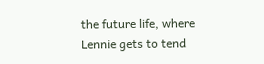the future life, where Lennie gets to tend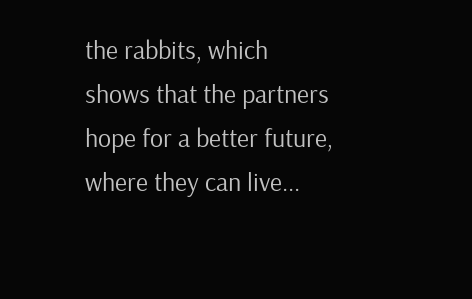the rabbits, which shows that the partners hope for a better future, where they can live...